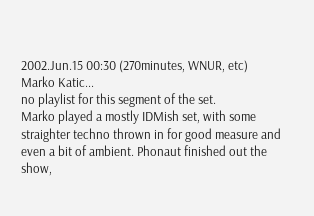2002.Jun.15 00:30 (270minutes, WNUR, etc)
Marko Katic...
no playlist for this segment of the set.
Marko played a mostly IDMish set, with some straighter techno thrown in for good measure and even a bit of ambient. Phonaut finished out the show,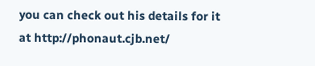you can check out his details for it at http://phonaut.cjb.net/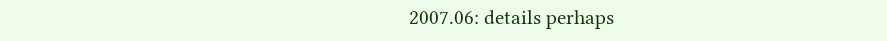2007.06: details perhaps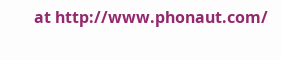at http://www.phonaut.com/